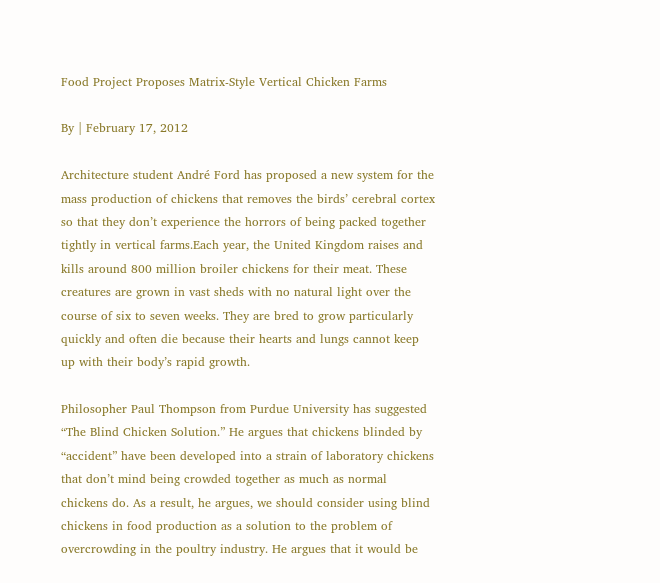Food Project Proposes Matrix-Style Vertical Chicken Farms

By | February 17, 2012

Architecture student André Ford has proposed a new system for the mass production of chickens that removes the birds’ cerebral cortex so that they don’t experience the horrors of being packed together tightly in vertical farms.Each year, the United Kingdom raises and kills around 800 million broiler chickens for their meat. These creatures are grown in vast sheds with no natural light over the course of six to seven weeks. They are bred to grow particularly quickly and often die because their hearts and lungs cannot keep up with their body’s rapid growth.

Philosopher Paul Thompson from Purdue University has suggested “The Blind Chicken Solution.” He argues that chickens blinded by “accident” have been developed into a strain of laboratory chickens that don’t mind being crowded together as much as normal chickens do. As a result, he argues, we should consider using blind chickens in food production as a solution to the problem of overcrowding in the poultry industry. He argues that it would be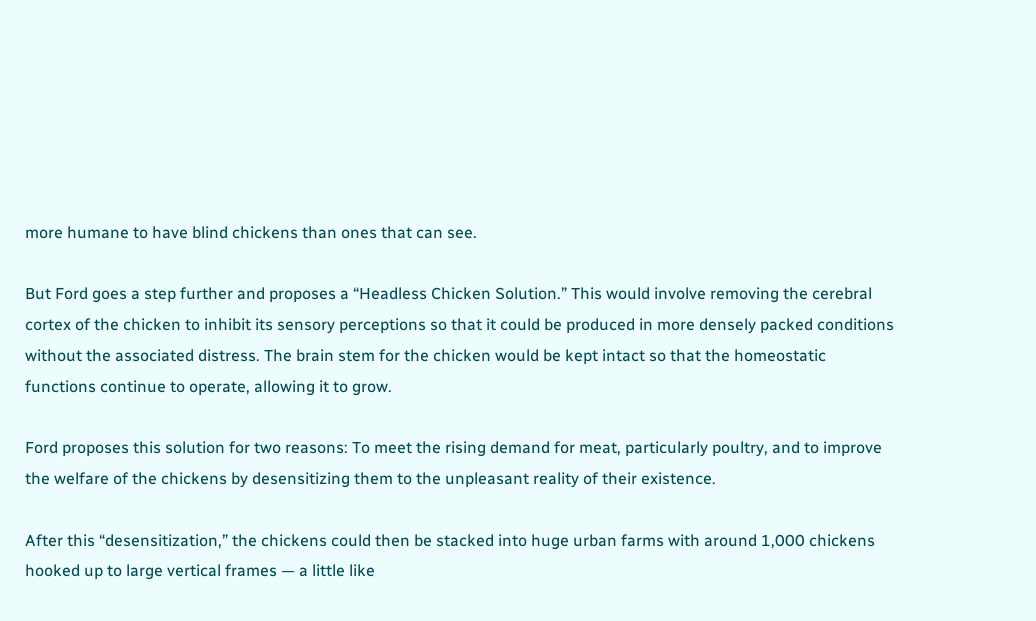more humane to have blind chickens than ones that can see.

But Ford goes a step further and proposes a “Headless Chicken Solution.” This would involve removing the cerebral cortex of the chicken to inhibit its sensory perceptions so that it could be produced in more densely packed conditions without the associated distress. The brain stem for the chicken would be kept intact so that the homeostatic functions continue to operate, allowing it to grow.

Ford proposes this solution for two reasons: To meet the rising demand for meat, particularly poultry, and to improve the welfare of the chickens by desensitizing them to the unpleasant reality of their existence.

After this “desensitization,” the chickens could then be stacked into huge urban farms with around 1,000 chickens hooked up to large vertical frames — a little like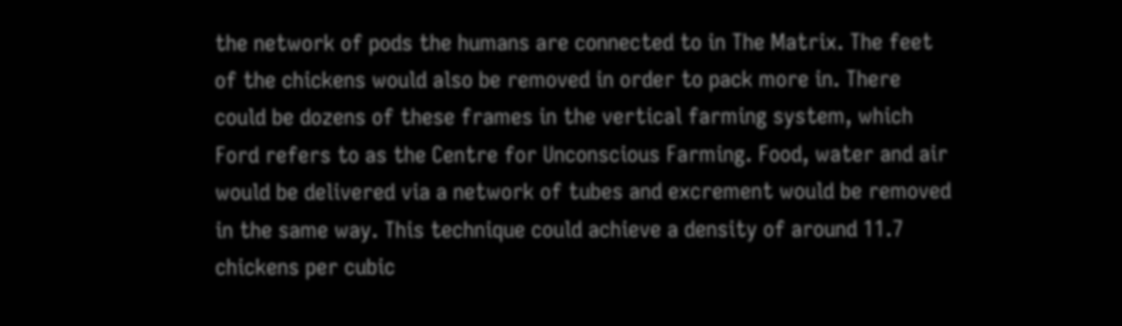the network of pods the humans are connected to in The Matrix. The feet of the chickens would also be removed in order to pack more in. There could be dozens of these frames in the vertical farming system, which Ford refers to as the Centre for Unconscious Farming. Food, water and air would be delivered via a network of tubes and excrement would be removed in the same way. This technique could achieve a density of around 11.7 chickens per cubic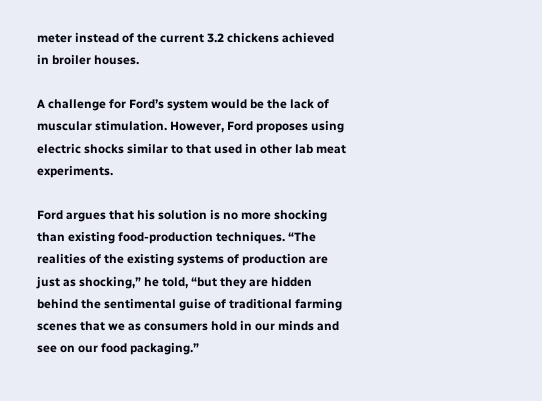meter instead of the current 3.2 chickens achieved in broiler houses.

A challenge for Ford’s system would be the lack of muscular stimulation. However, Ford proposes using electric shocks similar to that used in other lab meat experiments.

Ford argues that his solution is no more shocking than existing food-production techniques. “The realities of the existing systems of production are just as shocking,” he told, “but they are hidden behind the sentimental guise of traditional farming scenes that we as consumers hold in our minds and see on our food packaging.”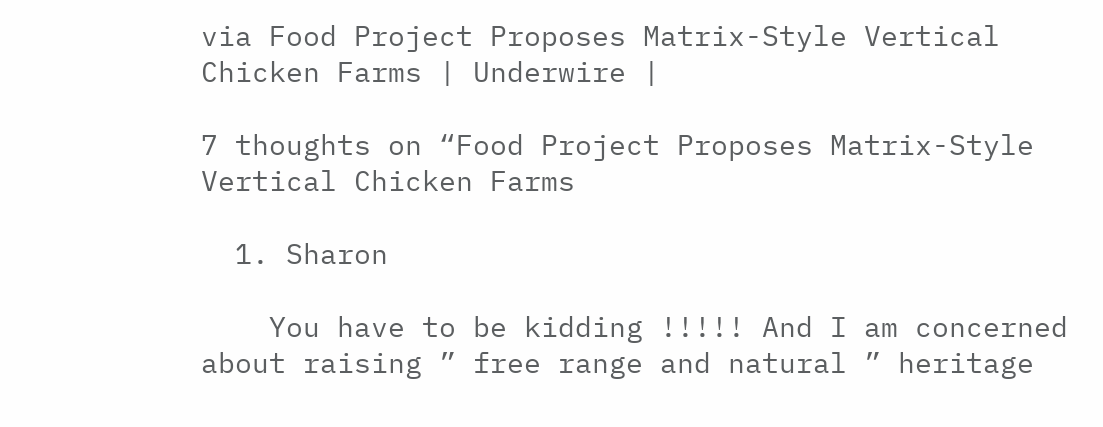via Food Project Proposes Matrix-Style Vertical Chicken Farms | Underwire |

7 thoughts on “Food Project Proposes Matrix-Style Vertical Chicken Farms

  1. Sharon

    You have to be kidding !!!!! And I am concerned about raising ” free range and natural ” heritage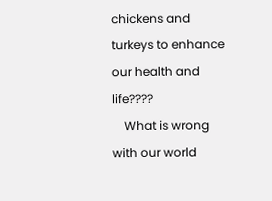chickens and turkeys to enhance our health and life????
    What is wrong with our world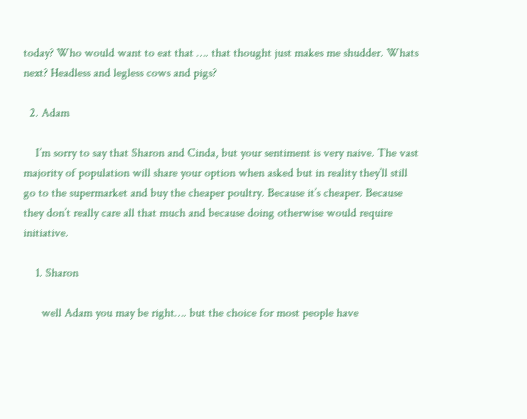today? Who would want to eat that …. that thought just makes me shudder. Whats next? Headless and legless cows and pigs?

  2. Adam

    I’m sorry to say that Sharon and Cinda, but your sentiment is very naive. The vast majority of population will share your option when asked but in reality they’ll still go to the supermarket and buy the cheaper poultry. Because it’s cheaper. Because they don’t really care all that much and because doing otherwise would require initiative.

    1. Sharon

      well Adam you may be right…. but the choice for most people have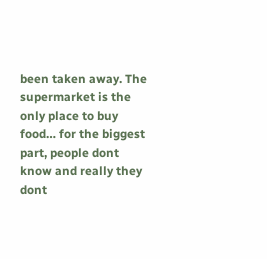been taken away. The supermarket is the only place to buy food… for the biggest part, people dont know and really they dont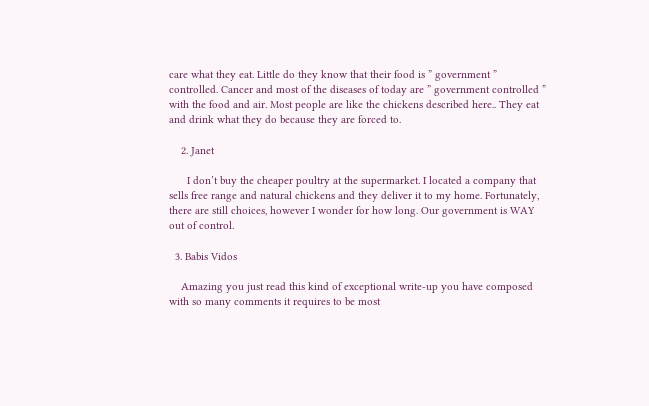care what they eat. Little do they know that their food is ” government ” controlled. Cancer and most of the diseases of today are ” government controlled ” with the food and air. Most people are like the chickens described here.. They eat and drink what they do because they are forced to.

    2. Janet

      I don’t buy the cheaper poultry at the supermarket. I located a company that sells free range and natural chickens and they deliver it to my home. Fortunately, there are still choices, however I wonder for how long. Our government is WAY out of control.

  3. Babis Vidos

    Amazing you just read this kind of exceptional write-up you have composed with so many comments it requires to be most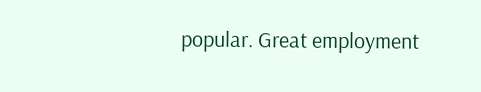popular. Great employment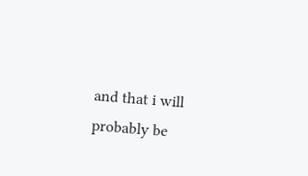and that i will probably be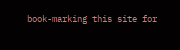book-marking this site for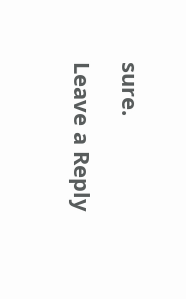sure.

Leave a Reply